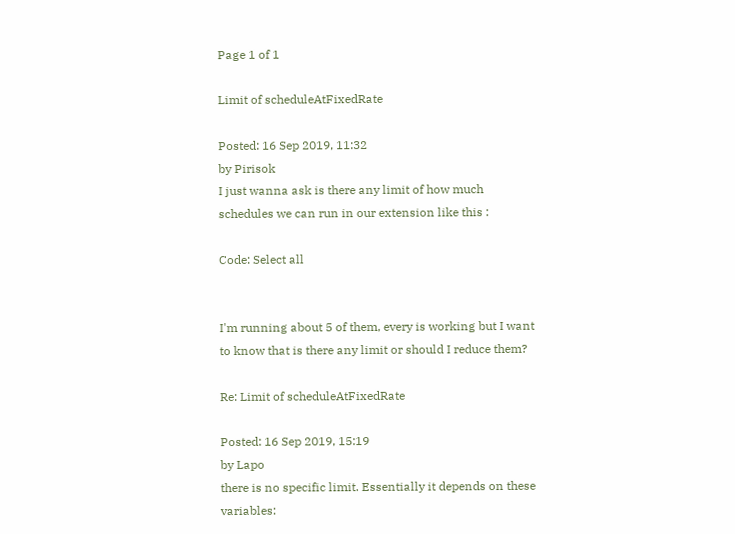Page 1 of 1

Limit of scheduleAtFixedRate

Posted: 16 Sep 2019, 11:32
by Pirisok
I just wanna ask is there any limit of how much schedules we can run in our extension like this :

Code: Select all


I'm running about 5 of them, every is working but I want to know that is there any limit or should I reduce them?

Re: Limit of scheduleAtFixedRate

Posted: 16 Sep 2019, 15:19
by Lapo
there is no specific limit. Essentially it depends on these variables: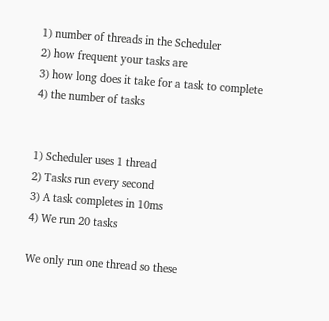1) number of threads in the Scheduler
2) how frequent your tasks are
3) how long does it take for a task to complete
4) the number of tasks


1) Scheduler uses 1 thread
2) Tasks run every second
3) A task completes in 10ms
4) We run 20 tasks

We only run one thread so these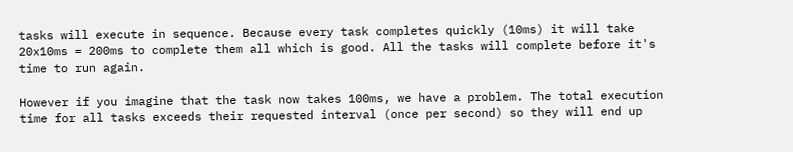tasks will execute in sequence. Because every task completes quickly (10ms) it will take 20x10ms = 200ms to complete them all which is good. All the tasks will complete before it's time to run again.

However if you imagine that the task now takes 100ms, we have a problem. The total execution time for all tasks exceeds their requested interval (once per second) so they will end up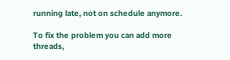running late, not on schedule anymore.

To fix the problem you can add more threads,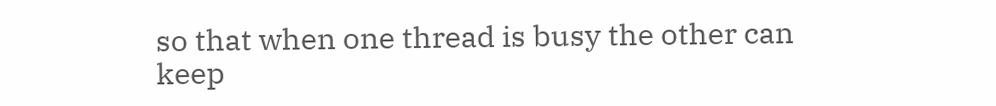so that when one thread is busy the other can keep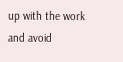up with the work and avoid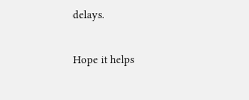delays.

Hope it helps